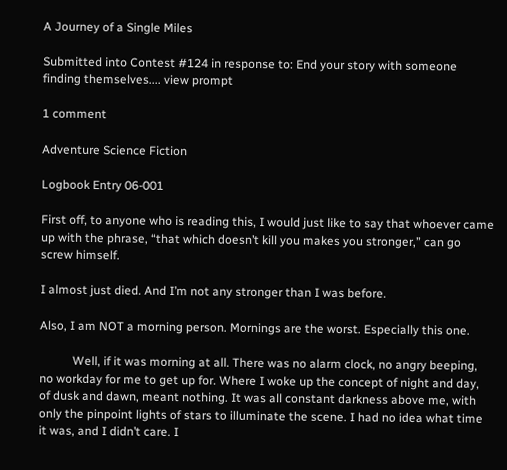A Journey of a Single Miles

Submitted into Contest #124 in response to: End your story with someone finding themselves.... view prompt

1 comment

Adventure Science Fiction

Logbook Entry 06-001

First off, to anyone who is reading this, I would just like to say that whoever came up with the phrase, “that which doesn’t kill you makes you stronger,” can go screw himself.

I almost just died. And I’m not any stronger than I was before.

Also, I am NOT a morning person. Mornings are the worst. Especially this one.

           Well, if it was morning at all. There was no alarm clock, no angry beeping, no workday for me to get up for. Where I woke up the concept of night and day, of dusk and dawn, meant nothing. It was all constant darkness above me, with only the pinpoint lights of stars to illuminate the scene. I had no idea what time it was, and I didn’t care. I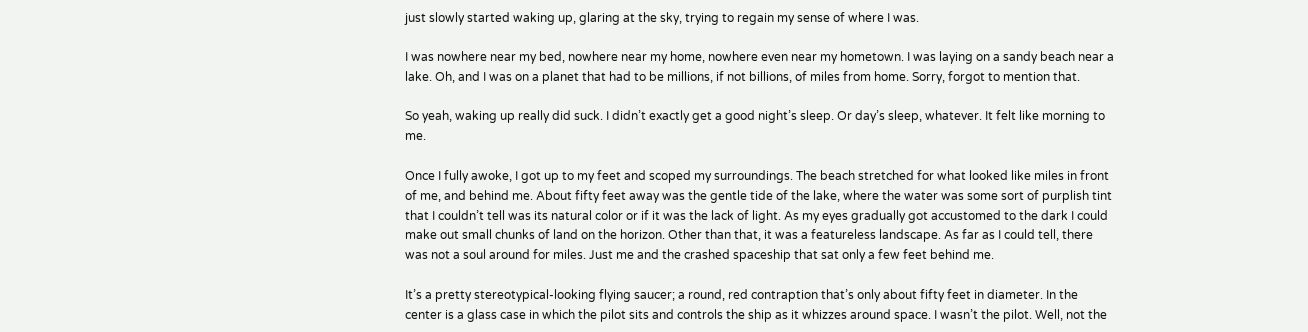just slowly started waking up, glaring at the sky, trying to regain my sense of where I was.

I was nowhere near my bed, nowhere near my home, nowhere even near my hometown. I was laying on a sandy beach near a lake. Oh, and I was on a planet that had to be millions, if not billions, of miles from home. Sorry, forgot to mention that.

So yeah, waking up really did suck. I didn’t exactly get a good night’s sleep. Or day’s sleep, whatever. It felt like morning to me.

Once I fully awoke, I got up to my feet and scoped my surroundings. The beach stretched for what looked like miles in front of me, and behind me. About fifty feet away was the gentle tide of the lake, where the water was some sort of purplish tint that I couldn’t tell was its natural color or if it was the lack of light. As my eyes gradually got accustomed to the dark I could make out small chunks of land on the horizon. Other than that, it was a featureless landscape. As far as I could tell, there was not a soul around for miles. Just me and the crashed spaceship that sat only a few feet behind me.

It’s a pretty stereotypical-looking flying saucer; a round, red contraption that’s only about fifty feet in diameter. In the center is a glass case in which the pilot sits and controls the ship as it whizzes around space. I wasn’t the pilot. Well, not the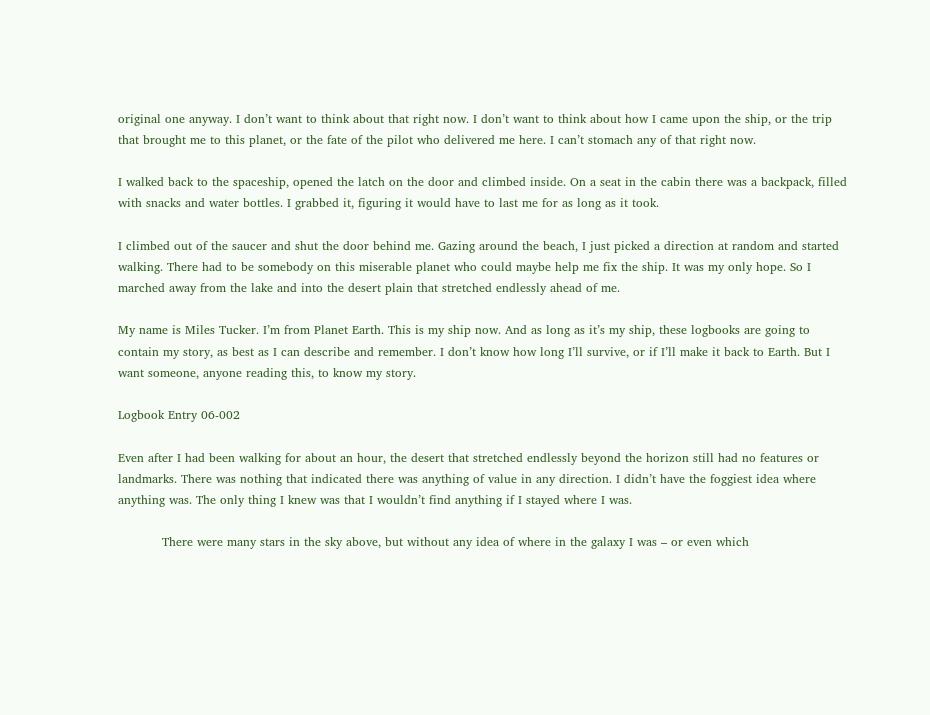original one anyway. I don’t want to think about that right now. I don’t want to think about how I came upon the ship, or the trip that brought me to this planet, or the fate of the pilot who delivered me here. I can’t stomach any of that right now.

I walked back to the spaceship, opened the latch on the door and climbed inside. On a seat in the cabin there was a backpack, filled with snacks and water bottles. I grabbed it, figuring it would have to last me for as long as it took.

I climbed out of the saucer and shut the door behind me. Gazing around the beach, I just picked a direction at random and started walking. There had to be somebody on this miserable planet who could maybe help me fix the ship. It was my only hope. So I marched away from the lake and into the desert plain that stretched endlessly ahead of me.

My name is Miles Tucker. I’m from Planet Earth. This is my ship now. And as long as it’s my ship, these logbooks are going to contain my story, as best as I can describe and remember. I don’t know how long I’ll survive, or if I’ll make it back to Earth. But I want someone, anyone reading this, to know my story.

Logbook Entry 06-002

Even after I had been walking for about an hour, the desert that stretched endlessly beyond the horizon still had no features or landmarks. There was nothing that indicated there was anything of value in any direction. I didn’t have the foggiest idea where anything was. The only thing I knew was that I wouldn’t find anything if I stayed where I was.

           There were many stars in the sky above, but without any idea of where in the galaxy I was – or even which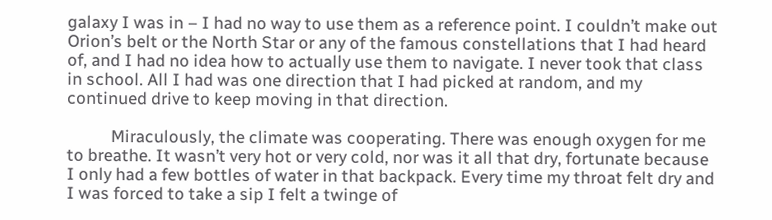galaxy I was in – I had no way to use them as a reference point. I couldn’t make out Orion’s belt or the North Star or any of the famous constellations that I had heard of, and I had no idea how to actually use them to navigate. I never took that class in school. All I had was one direction that I had picked at random, and my continued drive to keep moving in that direction.

           Miraculously, the climate was cooperating. There was enough oxygen for me to breathe. It wasn’t very hot or very cold, nor was it all that dry, fortunate because I only had a few bottles of water in that backpack. Every time my throat felt dry and I was forced to take a sip I felt a twinge of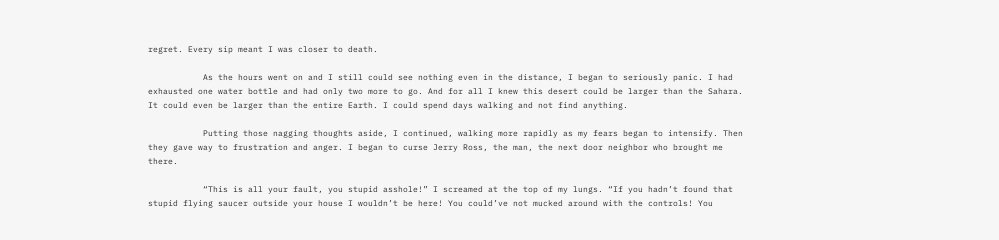regret. Every sip meant I was closer to death.

           As the hours went on and I still could see nothing even in the distance, I began to seriously panic. I had exhausted one water bottle and had only two more to go. And for all I knew this desert could be larger than the Sahara. It could even be larger than the entire Earth. I could spend days walking and not find anything.

           Putting those nagging thoughts aside, I continued, walking more rapidly as my fears began to intensify. Then they gave way to frustration and anger. I began to curse Jerry Ross, the man, the next door neighbor who brought me there.

           “This is all your fault, you stupid asshole!” I screamed at the top of my lungs. “If you hadn’t found that stupid flying saucer outside your house I wouldn’t be here! You could’ve not mucked around with the controls! You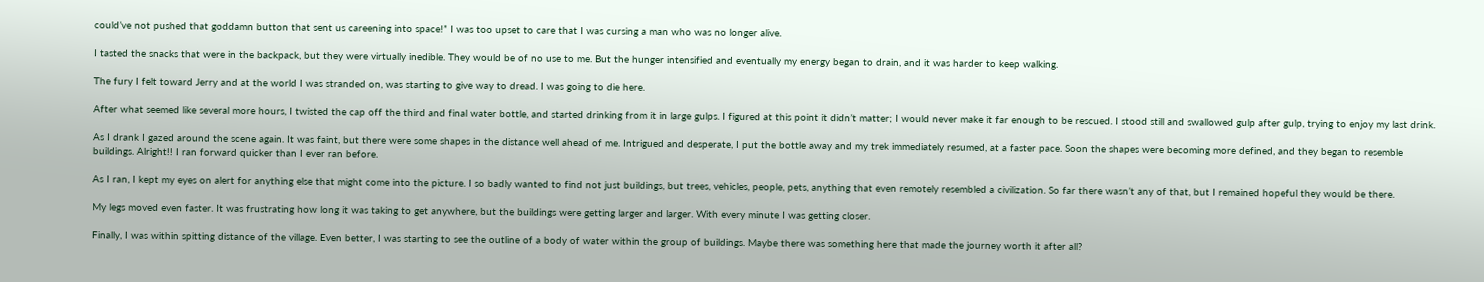could’ve not pushed that goddamn button that sent us careening into space!” I was too upset to care that I was cursing a man who was no longer alive.

I tasted the snacks that were in the backpack, but they were virtually inedible. They would be of no use to me. But the hunger intensified and eventually my energy began to drain, and it was harder to keep walking.

The fury I felt toward Jerry and at the world I was stranded on, was starting to give way to dread. I was going to die here.

After what seemed like several more hours, I twisted the cap off the third and final water bottle, and started drinking from it in large gulps. I figured at this point it didn’t matter; I would never make it far enough to be rescued. I stood still and swallowed gulp after gulp, trying to enjoy my last drink.

As I drank I gazed around the scene again. It was faint, but there were some shapes in the distance well ahead of me. Intrigued and desperate, I put the bottle away and my trek immediately resumed, at a faster pace. Soon the shapes were becoming more defined, and they began to resemble buildings. Alright!! I ran forward quicker than I ever ran before.

As I ran, I kept my eyes on alert for anything else that might come into the picture. I so badly wanted to find not just buildings, but trees, vehicles, people, pets, anything that even remotely resembled a civilization. So far there wasn’t any of that, but I remained hopeful they would be there.

My legs moved even faster. It was frustrating how long it was taking to get anywhere, but the buildings were getting larger and larger. With every minute I was getting closer.

Finally, I was within spitting distance of the village. Even better, I was starting to see the outline of a body of water within the group of buildings. Maybe there was something here that made the journey worth it after all?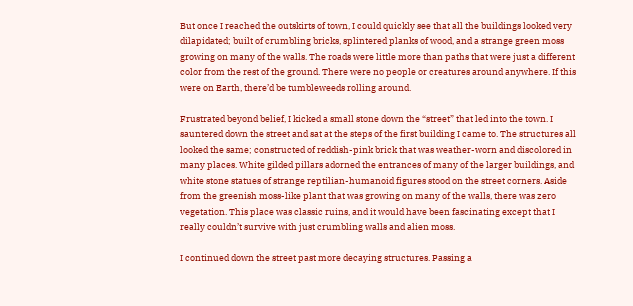But once I reached the outskirts of town, I could quickly see that all the buildings looked very dilapidated; built of crumbling bricks, splintered planks of wood, and a strange green moss growing on many of the walls. The roads were little more than paths that were just a different color from the rest of the ground. There were no people or creatures around anywhere. If this were on Earth, there’d be tumbleweeds rolling around.

Frustrated beyond belief, I kicked a small stone down the “street” that led into the town. I sauntered down the street and sat at the steps of the first building I came to. The structures all looked the same; constructed of reddish-pink brick that was weather-worn and discolored in many places. White gilded pillars adorned the entrances of many of the larger buildings, and white stone statues of strange reptilian-humanoid figures stood on the street corners. Aside from the greenish moss-like plant that was growing on many of the walls, there was zero vegetation. This place was classic ruins, and it would have been fascinating except that I really couldn’t survive with just crumbling walls and alien moss.

I continued down the street past more decaying structures. Passing a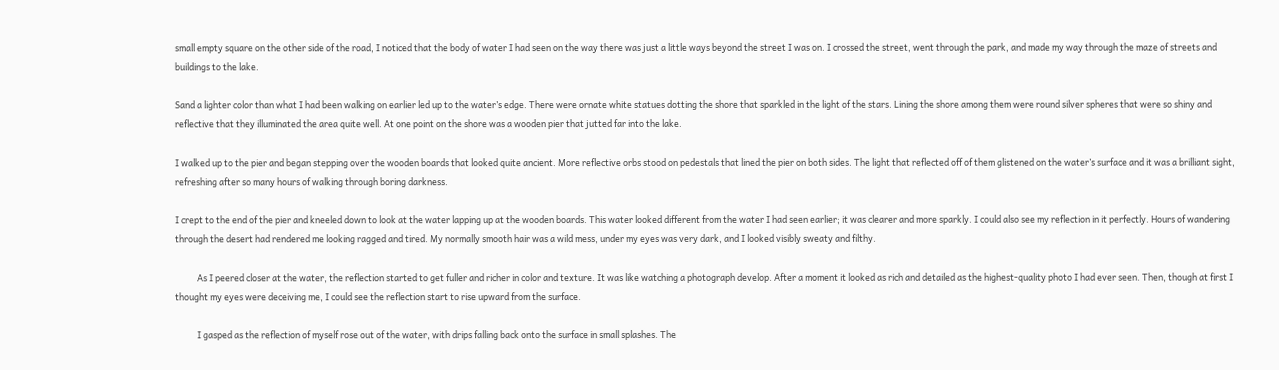small empty square on the other side of the road, I noticed that the body of water I had seen on the way there was just a little ways beyond the street I was on. I crossed the street, went through the park, and made my way through the maze of streets and buildings to the lake.

Sand a lighter color than what I had been walking on earlier led up to the water’s edge. There were ornate white statues dotting the shore that sparkled in the light of the stars. Lining the shore among them were round silver spheres that were so shiny and reflective that they illuminated the area quite well. At one point on the shore was a wooden pier that jutted far into the lake.

I walked up to the pier and began stepping over the wooden boards that looked quite ancient. More reflective orbs stood on pedestals that lined the pier on both sides. The light that reflected off of them glistened on the water’s surface and it was a brilliant sight, refreshing after so many hours of walking through boring darkness.

I crept to the end of the pier and kneeled down to look at the water lapping up at the wooden boards. This water looked different from the water I had seen earlier; it was clearer and more sparkly. I could also see my reflection in it perfectly. Hours of wandering through the desert had rendered me looking ragged and tired. My normally smooth hair was a wild mess, under my eyes was very dark, and I looked visibly sweaty and filthy.

           As I peered closer at the water, the reflection started to get fuller and richer in color and texture. It was like watching a photograph develop. After a moment it looked as rich and detailed as the highest-quality photo I had ever seen. Then, though at first I thought my eyes were deceiving me, I could see the reflection start to rise upward from the surface.

           I gasped as the reflection of myself rose out of the water, with drips falling back onto the surface in small splashes. The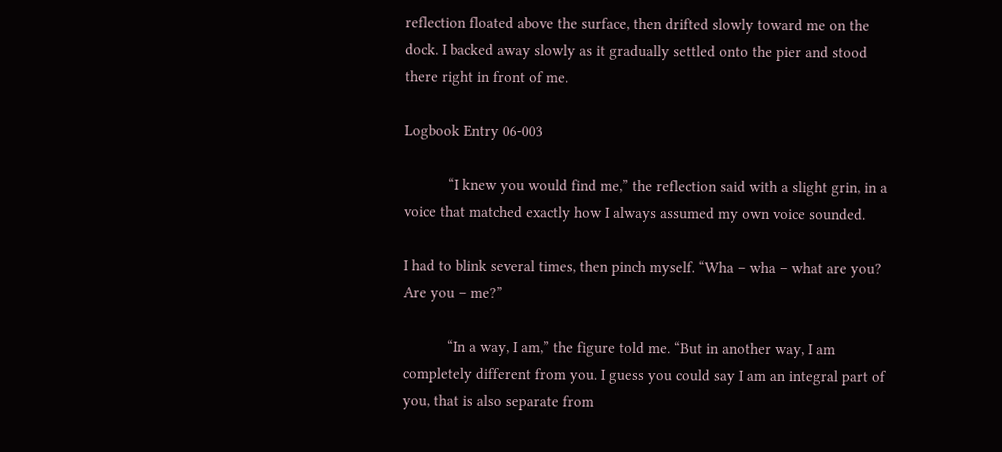reflection floated above the surface, then drifted slowly toward me on the dock. I backed away slowly as it gradually settled onto the pier and stood there right in front of me.

Logbook Entry 06-003

           “I knew you would find me,” the reflection said with a slight grin, in a voice that matched exactly how I always assumed my own voice sounded.

I had to blink several times, then pinch myself. “Wha – wha – what are you? Are you – me?”

           “In a way, I am,” the figure told me. “But in another way, I am completely different from you. I guess you could say I am an integral part of you, that is also separate from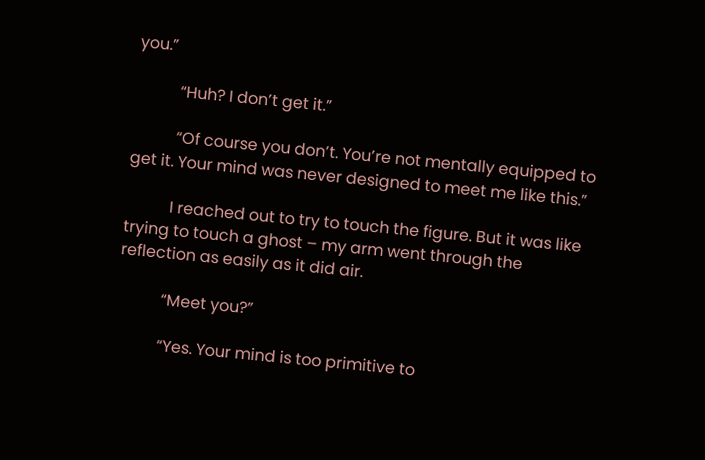you.”

           “Huh? I don’t get it.”

           “Of course you don’t. You’re not mentally equipped to get it. Your mind was never designed to meet me like this.”

           I reached out to try to touch the figure. But it was like trying to touch a ghost – my arm went through the reflection as easily as it did air.

           “Meet you?”

           “Yes. Your mind is too primitive to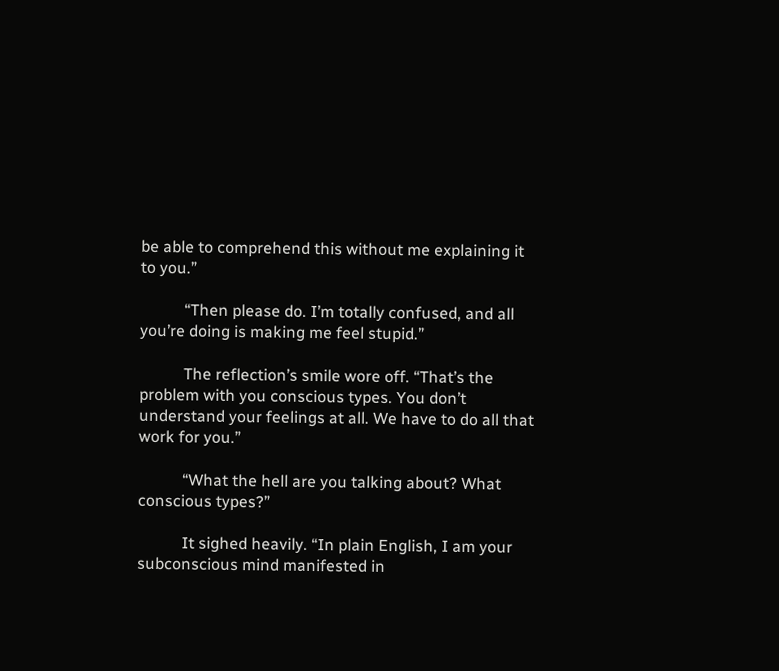be able to comprehend this without me explaining it to you.”

           “Then please do. I’m totally confused, and all you’re doing is making me feel stupid.”

           The reflection’s smile wore off. “That’s the problem with you conscious types. You don’t understand your feelings at all. We have to do all that work for you.”

           “What the hell are you talking about? What conscious types?”

           It sighed heavily. “In plain English, I am your subconscious mind manifested in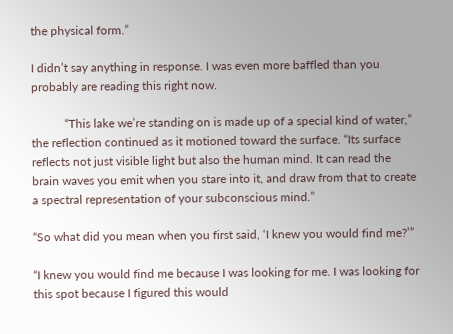the physical form.”

I didn’t say anything in response. I was even more baffled than you probably are reading this right now.

           “This lake we’re standing on is made up of a special kind of water,” the reflection continued as it motioned toward the surface. “Its surface reflects not just visible light but also the human mind. It can read the brain waves you emit when you stare into it, and draw from that to create a spectral representation of your subconscious mind.”

“So what did you mean when you first said, ‘I knew you would find me?’”

“I knew you would find me because I was looking for me. I was looking for this spot because I figured this would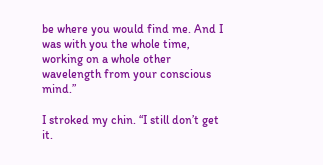be where you would find me. And I was with you the whole time, working on a whole other wavelength from your conscious mind.”

I stroked my chin. “I still don’t get it.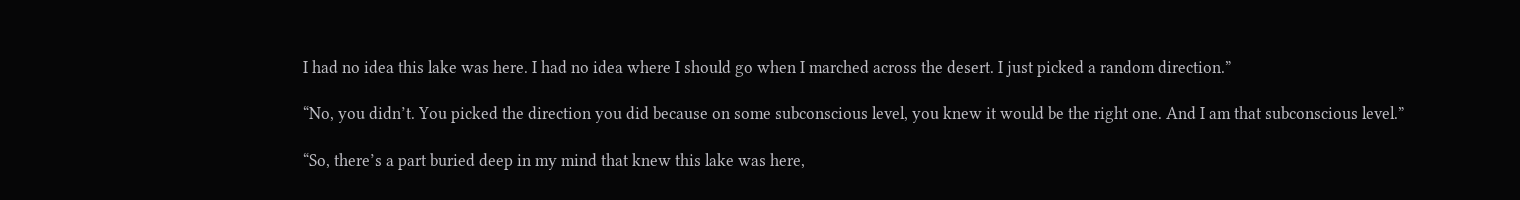I had no idea this lake was here. I had no idea where I should go when I marched across the desert. I just picked a random direction.”

“No, you didn’t. You picked the direction you did because on some subconscious level, you knew it would be the right one. And I am that subconscious level.”

“So, there’s a part buried deep in my mind that knew this lake was here,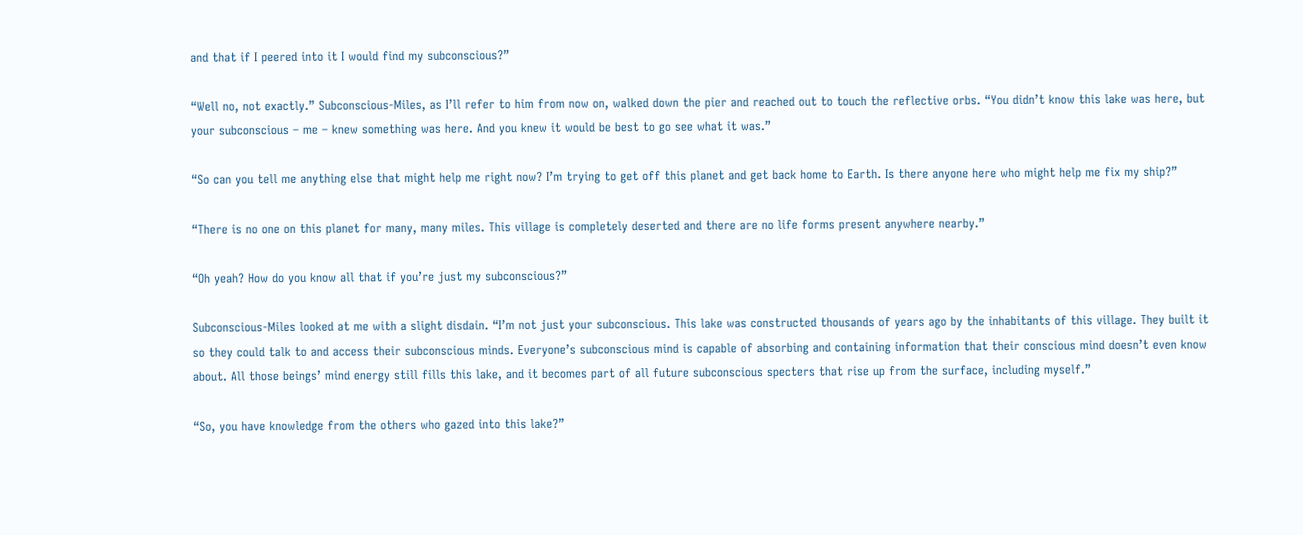and that if I peered into it I would find my subconscious?”

“Well no, not exactly.” Subconscious-Miles, as I’ll refer to him from now on, walked down the pier and reached out to touch the reflective orbs. “You didn’t know this lake was here, but your subconscious – me – knew something was here. And you knew it would be best to go see what it was.”

“So can you tell me anything else that might help me right now? I’m trying to get off this planet and get back home to Earth. Is there anyone here who might help me fix my ship?”

“There is no one on this planet for many, many miles. This village is completely deserted and there are no life forms present anywhere nearby.”

“Oh yeah? How do you know all that if you’re just my subconscious?”

Subconscious-Miles looked at me with a slight disdain. “I’m not just your subconscious. This lake was constructed thousands of years ago by the inhabitants of this village. They built it so they could talk to and access their subconscious minds. Everyone’s subconscious mind is capable of absorbing and containing information that their conscious mind doesn’t even know about. All those beings’ mind energy still fills this lake, and it becomes part of all future subconscious specters that rise up from the surface, including myself.”

“So, you have knowledge from the others who gazed into this lake?”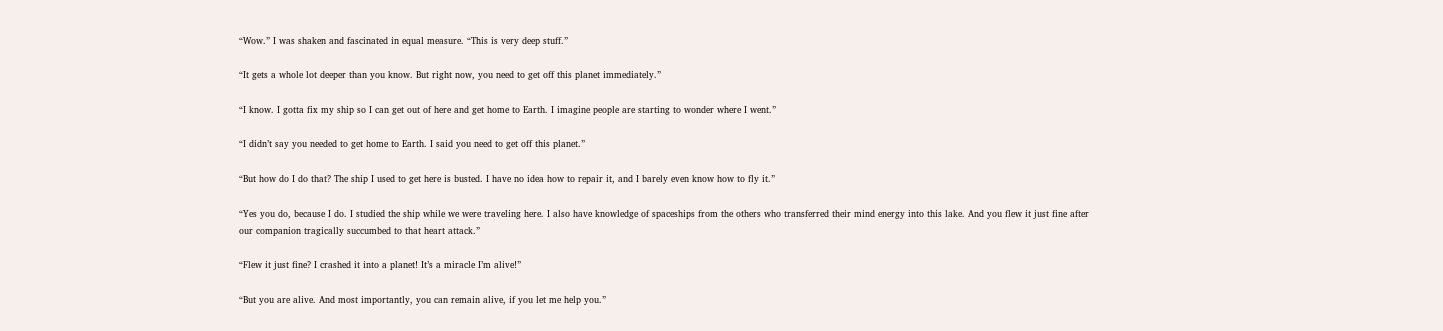“Wow.” I was shaken and fascinated in equal measure. “This is very deep stuff.”

“It gets a whole lot deeper than you know. But right now, you need to get off this planet immediately.”

“I know. I gotta fix my ship so I can get out of here and get home to Earth. I imagine people are starting to wonder where I went.”

“I didn’t say you needed to get home to Earth. I said you need to get off this planet.”

“But how do I do that? The ship I used to get here is busted. I have no idea how to repair it, and I barely even know how to fly it.”

“Yes you do, because I do. I studied the ship while we were traveling here. I also have knowledge of spaceships from the others who transferred their mind energy into this lake. And you flew it just fine after our companion tragically succumbed to that heart attack.”

“Flew it just fine? I crashed it into a planet! It’s a miracle I’m alive!”

“But you are alive. And most importantly, you can remain alive, if you let me help you.”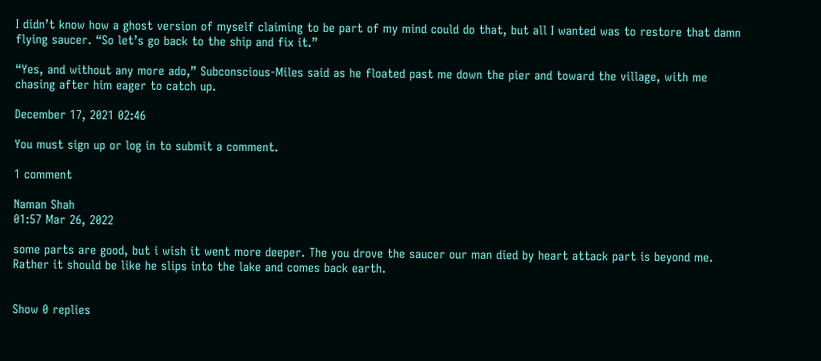I didn’t know how a ghost version of myself claiming to be part of my mind could do that, but all I wanted was to restore that damn flying saucer. “So let’s go back to the ship and fix it.”

“Yes, and without any more ado,” Subconscious-Miles said as he floated past me down the pier and toward the village, with me chasing after him eager to catch up.

December 17, 2021 02:46

You must sign up or log in to submit a comment.

1 comment

Naman Shah
01:57 Mar 26, 2022

some parts are good, but i wish it went more deeper. The you drove the saucer our man died by heart attack part is beyond me. Rather it should be like he slips into the lake and comes back earth.


Show 0 replies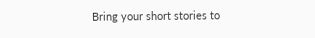Bring your short stories to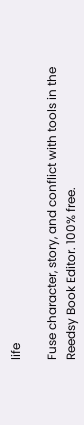life

Fuse character, story, and conflict with tools in the Reedsy Book Editor. 100% free.